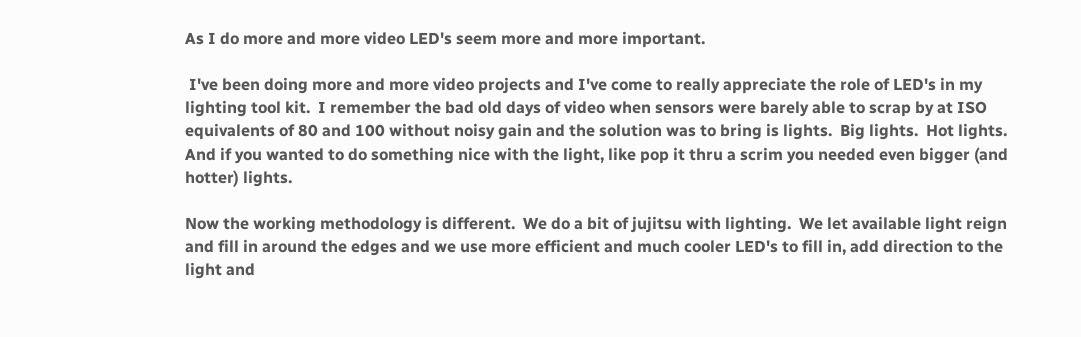As I do more and more video LED's seem more and more important.

 I've been doing more and more video projects and I've come to really appreciate the role of LED's in my lighting tool kit.  I remember the bad old days of video when sensors were barely able to scrap by at ISO equivalents of 80 and 100 without noisy gain and the solution was to bring is lights.  Big lights.  Hot lights.  And if you wanted to do something nice with the light, like pop it thru a scrim you needed even bigger (and hotter) lights.

Now the working methodology is different.  We do a bit of jujitsu with lighting.  We let available light reign and fill in around the edges and we use more efficient and much cooler LED's to fill in, add direction to the light and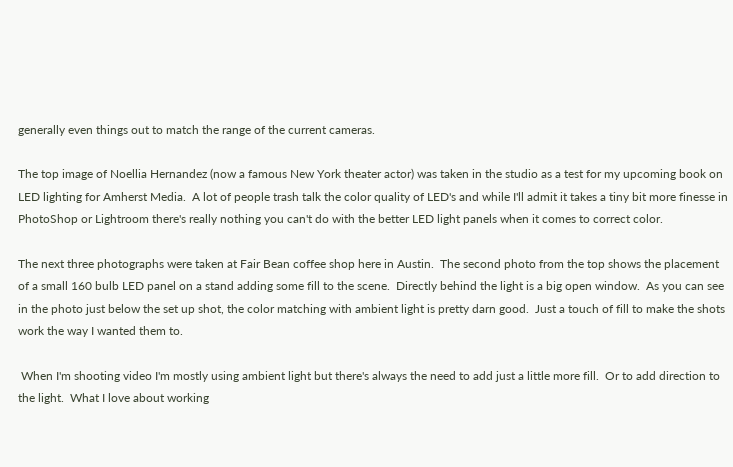generally even things out to match the range of the current cameras.

The top image of Noellia Hernandez (now a famous New York theater actor) was taken in the studio as a test for my upcoming book on LED lighting for Amherst Media.  A lot of people trash talk the color quality of LED's and while I'll admit it takes a tiny bit more finesse in PhotoShop or Lightroom there's really nothing you can't do with the better LED light panels when it comes to correct color.

The next three photographs were taken at Fair Bean coffee shop here in Austin.  The second photo from the top shows the placement of a small 160 bulb LED panel on a stand adding some fill to the scene.  Directly behind the light is a big open window.  As you can see in the photo just below the set up shot, the color matching with ambient light is pretty darn good.  Just a touch of fill to make the shots work the way I wanted them to.

 When I'm shooting video I'm mostly using ambient light but there's always the need to add just a little more fill.  Or to add direction to the light.  What I love about working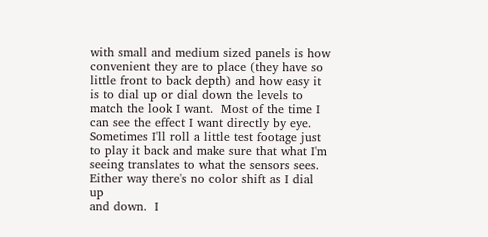with small and medium sized panels is how convenient they are to place (they have so little front to back depth) and how easy it is to dial up or dial down the levels to match the look I want.  Most of the time I can see the effect I want directly by eye.  Sometimes I'll roll a little test footage just to play it back and make sure that what I'm seeing translates to what the sensors sees.  Either way there's no color shift as I dial up
and down.  I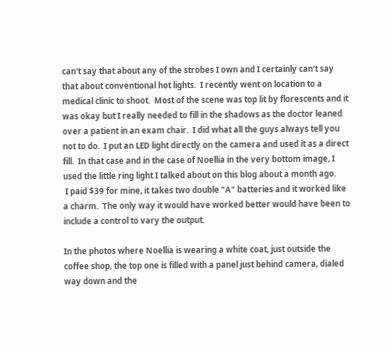can't say that about any of the strobes I own and I certainly can't say that about conventional hot lights.  I recently went on location to a medical clinic to shoot.  Most of the scene was top lit by florescents and it was okay but I really needed to fill in the shadows as the doctor leaned over a patient in an exam chair.  I did what all the guys always tell you not to do.  I put an LED light directly on the camera and used it as a direct fill.  In that case and in the case of Noellia in the very bottom image, I used the little ring light I talked about on this blog about a month ago.
 I paid $39 for mine, it takes two double "A" batteries and it worked like a charm.  The only way it would have worked better would have been to include a control to vary the output.

In the photos where Noellia is wearing a white coat, just outside the coffee shop, the top one is filled with a panel just behind camera, dialed way down and the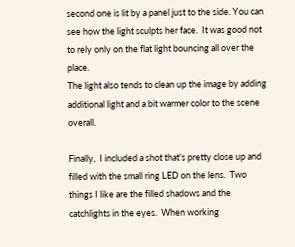second one is lit by a panel just to the side. You can see how the light sculpts her face.  It was good not to rely only on the flat light bouncing all over the place.
The light also tends to clean up the image by adding additional light and a bit warmer color to the scene overall.

Finally,  I included a shot that's pretty close up and filled with the small ring LED on the lens.  Two things I like are the filled shadows and the catchlights in the eyes.  When working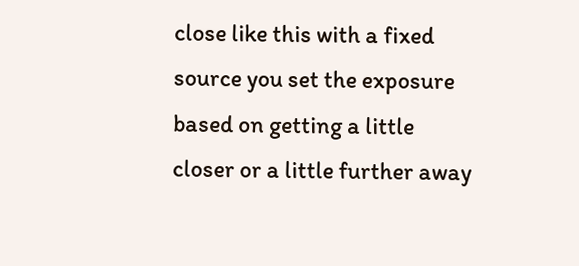close like this with a fixed source you set the exposure based on getting a little closer or a little further away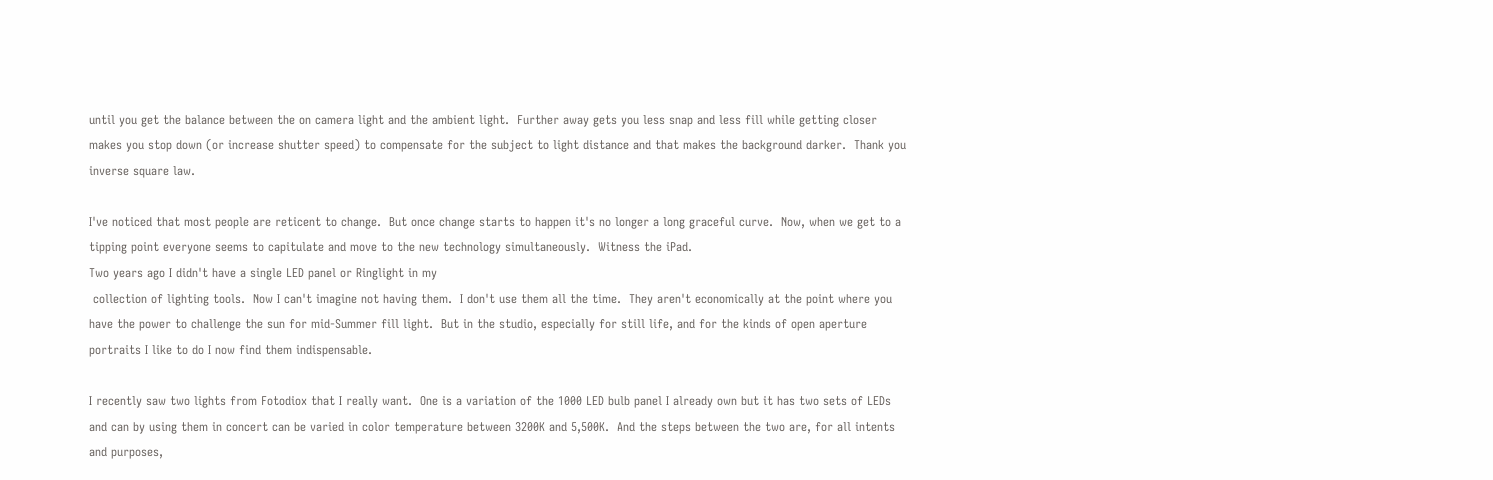until you get the balance between the on camera light and the ambient light.  Further away gets you less snap and less fill while getting closer makes you stop down (or increase shutter speed) to compensate for the subject to light distance and that makes the background darker.  Thank you inverse square law.

I've noticed that most people are reticent to change.  But once change starts to happen it's no longer a long graceful curve.  Now, when we get to a tipping point everyone seems to capitulate and move to the new technology simultaneously.  Witness the iPad.
Two years ago I didn't have a single LED panel or Ringlight in my
 collection of lighting tools.  Now I can't imagine not having them.  I don't use them all the time.  They aren't economically at the point where you have the power to challenge the sun for mid-Summer fill light.  But in the studio, especially for still life, and for the kinds of open aperture portraits I like to do I now find them indispensable.

I recently saw two lights from Fotodiox that I really want.  One is a variation of the 1000 LED bulb panel I already own but it has two sets of LEDs and can by using them in concert can be varied in color temperature between 3200K and 5,500K.  And the steps between the two are, for all intents and purposes,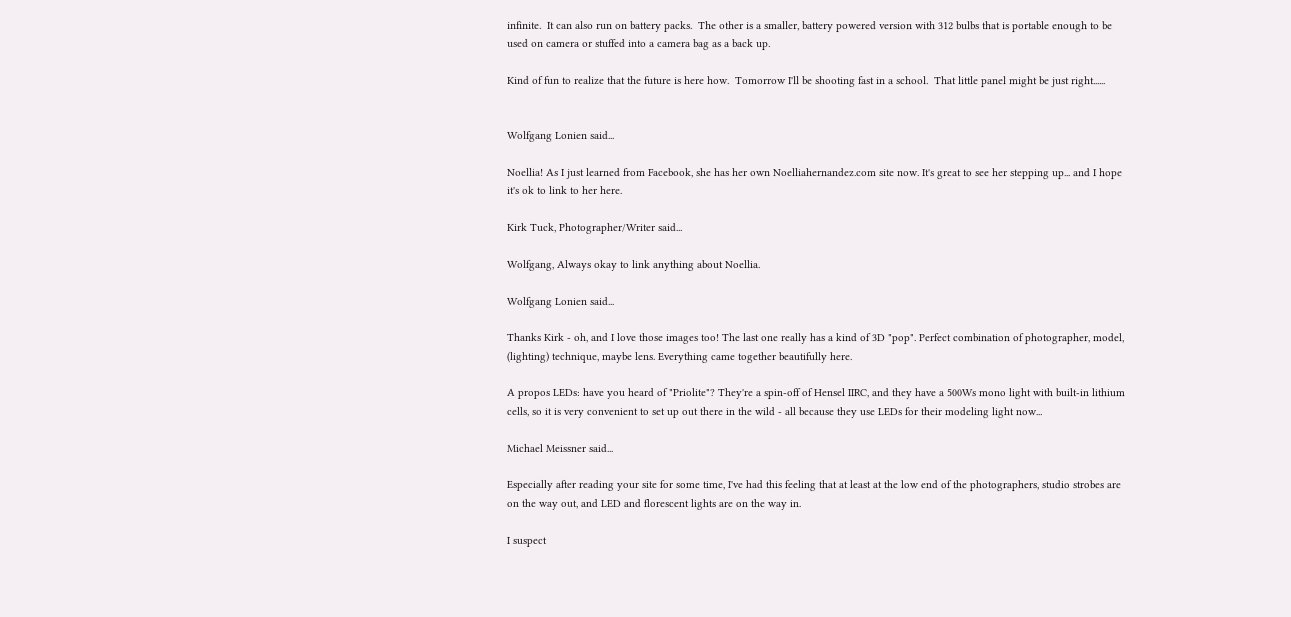infinite.  It can also run on battery packs.  The other is a smaller, battery powered version with 312 bulbs that is portable enough to be used on camera or stuffed into a camera bag as a back up.

Kind of fun to realize that the future is here how.  Tomorrow I'll be shooting fast in a school.  That little panel might be just right......


Wolfgang Lonien said...

Noellia! As I just learned from Facebook, she has her own Noelliahernandez.com site now. It's great to see her stepping up... and I hope it's ok to link to her here.

Kirk Tuck, Photographer/Writer said...

Wolfgang, Always okay to link anything about Noellia.

Wolfgang Lonien said...

Thanks Kirk - oh, and I love those images too! The last one really has a kind of 3D "pop". Perfect combination of photographer, model, (lighting) technique, maybe lens. Everything came together beautifully here.

A propos LEDs: have you heard of "Priolite"? They're a spin-off of Hensel IIRC, and they have a 500Ws mono light with built-in lithium cells, so it is very convenient to set up out there in the wild - all because they use LEDs for their modeling light now...

Michael Meissner said...

Especially after reading your site for some time, I've had this feeling that at least at the low end of the photographers, studio strobes are on the way out, and LED and florescent lights are on the way in.

I suspect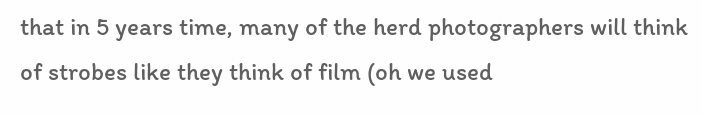that in 5 years time, many of the herd photographers will think of strobes like they think of film (oh we used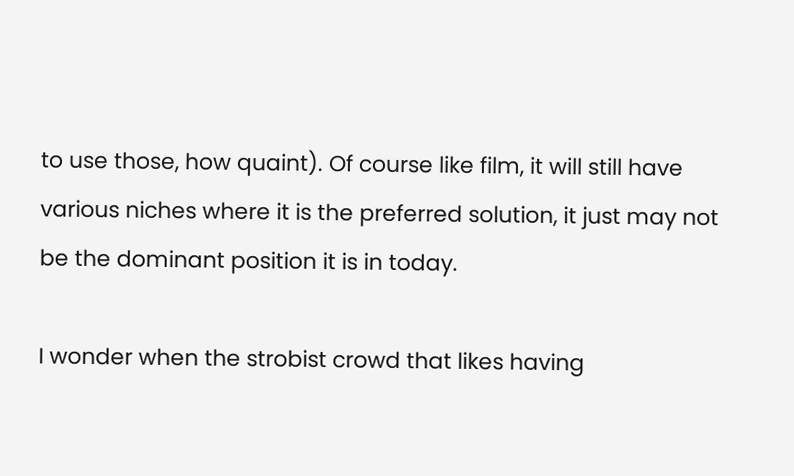to use those, how quaint). Of course like film, it will still have various niches where it is the preferred solution, it just may not be the dominant position it is in today.

I wonder when the strobist crowd that likes having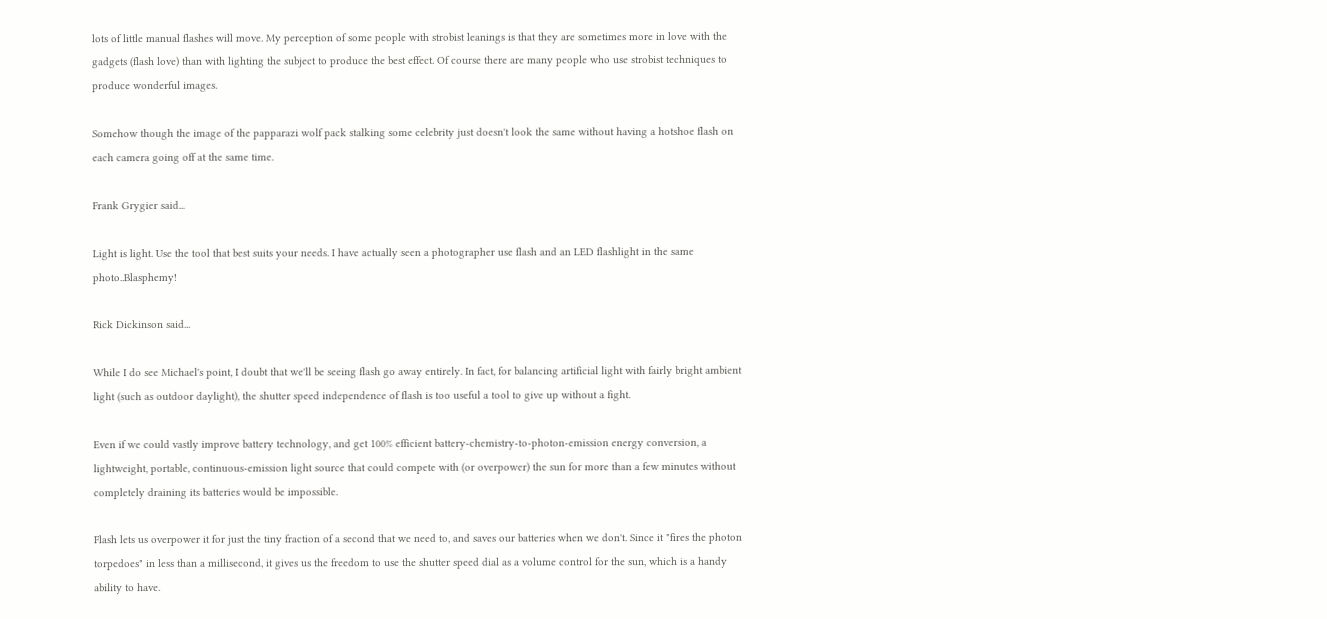lots of little manual flashes will move. My perception of some people with strobist leanings is that they are sometimes more in love with the gadgets (flash love) than with lighting the subject to produce the best effect. Of course there are many people who use strobist techniques to produce wonderful images.

Somehow though the image of the papparazi wolf pack stalking some celebrity just doesn't look the same without having a hotshoe flash on each camera going off at the same time.

Frank Grygier said...

Light is light. Use the tool that best suits your needs. I have actually seen a photographer use flash and an LED flashlight in the same photo..Blasphemy!

Rick Dickinson said...

While I do see Michael's point, I doubt that we'll be seeing flash go away entirely. In fact, for balancing artificial light with fairly bright ambient light (such as outdoor daylight), the shutter speed independence of flash is too useful a tool to give up without a fight.

Even if we could vastly improve battery technology, and get 100% efficient battery-chemistry-to-photon-emission energy conversion, a lightweight, portable, continuous-emission light source that could compete with (or overpower) the sun for more than a few minutes without completely draining its batteries would be impossible.

Flash lets us overpower it for just the tiny fraction of a second that we need to, and saves our batteries when we don't. Since it "fires the photon torpedoes" in less than a millisecond, it gives us the freedom to use the shutter speed dial as a volume control for the sun, which is a handy ability to have.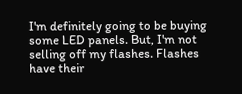I'm definitely going to be buying some LED panels. But, I'm not selling off my flashes. Flashes have their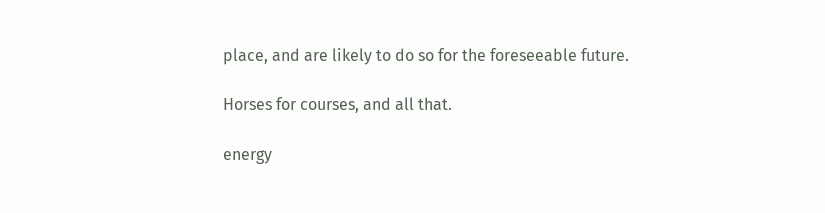place, and are likely to do so for the foreseeable future.

Horses for courses, and all that.

energy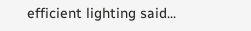efficient lighting said...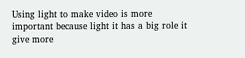Using light to make video is more important because light it has a big role it give more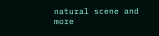natural scene and more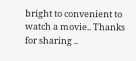bright to convenient to watch a movie.. Thanks for sharing ..